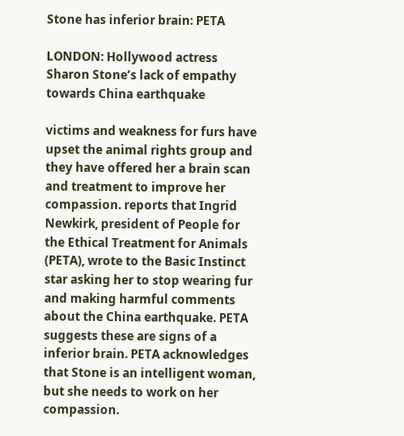Stone has inferior brain: PETA

LONDON: Hollywood actress Sharon Stone’s lack of empathy towards China earthquake

victims and weakness for furs have upset the animal rights group and they have offered her a brain scan and treatment to improve her compassion. reports that Ingrid Newkirk, president of People for the Ethical Treatment for Animals (PETA), wrote to the Basic Instinct star asking her to stop wearing fur and making harmful comments about the China earthquake. PETA suggests these are signs of a inferior brain. PETA acknowledges that Stone is an intelligent woman, but she needs to work on her compassion.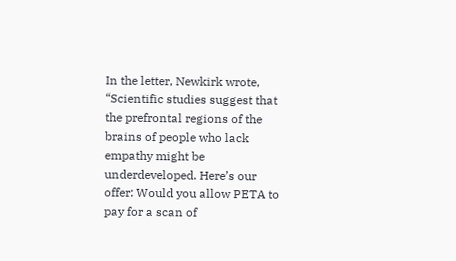In the letter, Newkirk wrote, “Scientific studies suggest that the prefrontal regions of the brains of people who lack empathy might be underdeveloped. Here’s our offer: Would you allow PETA to pay for a scan of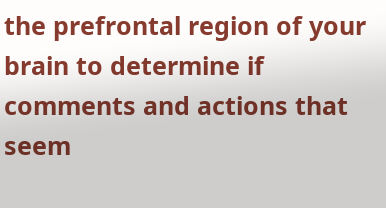the prefrontal region of your brain to determine if comments and actions that seem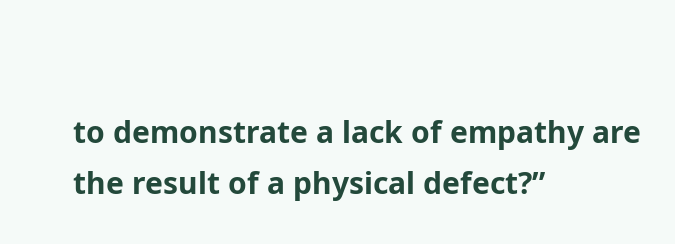to demonstrate a lack of empathy are the result of a physical defect?”